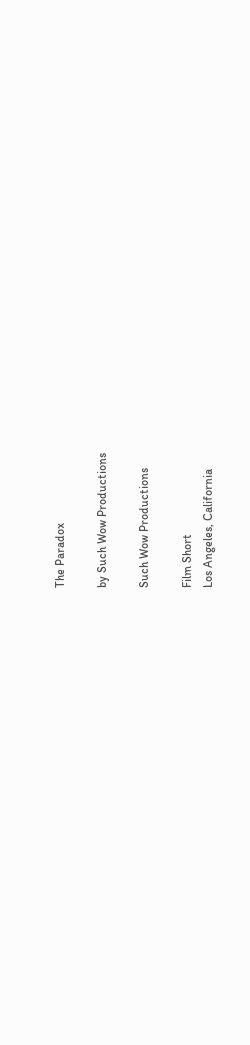The Paradox

by Such Wow Productions

Such Wow Productions

Film Short
Los Angeles, California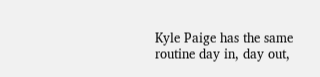Kyle Paige has the same routine day in, day out,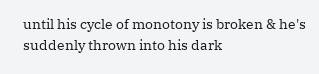until his cycle of monotony is broken & he's suddenly thrown into his dark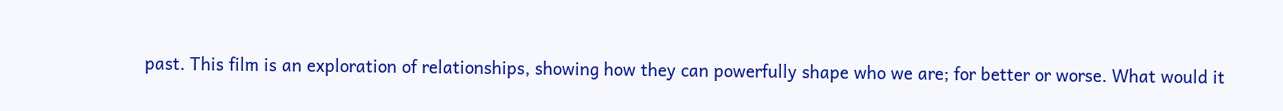past. This film is an exploration of relationships, showing how they can powerfully shape who we are; for better or worse. What would it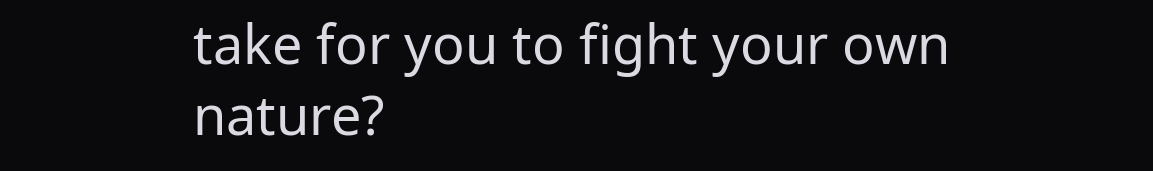take for you to fight your own nature?